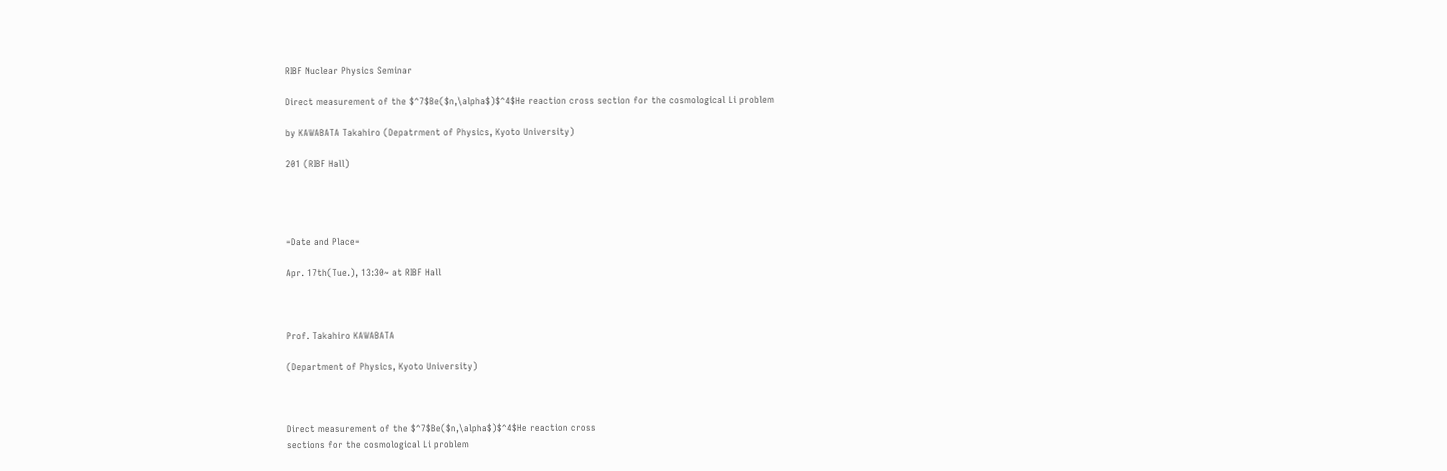RIBF Nuclear Physics Seminar

Direct measurement of the $^7$Be($n,\alpha$)$^4$He reaction cross section for the cosmological Li problem

by KAWABATA Takahiro (Depatrment of Physics, Kyoto University)

201 (RIBF Hall)




=Date and Place=

Apr. 17th(Tue.), 13:30~ at RIBF Hall



Prof. Takahiro KAWABATA

(Department of Physics, Kyoto University)



Direct measurement of the $^7$Be($n,\alpha$)$^4$He reaction cross
sections for the cosmological Li problem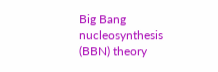Big Bang nucleosynthesis (BBN) theory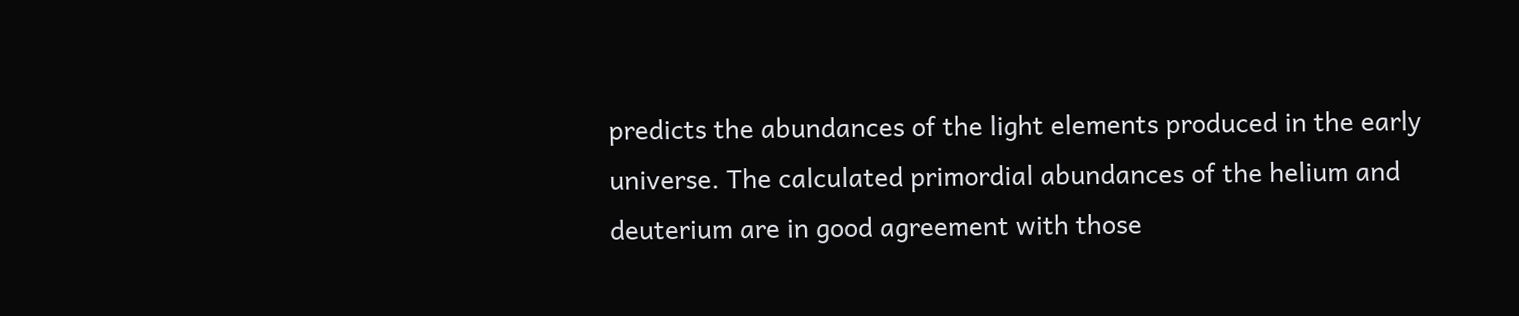predicts the abundances of the light elements produced in the early universe. The calculated primordial abundances of the helium and deuterium are in good agreement with those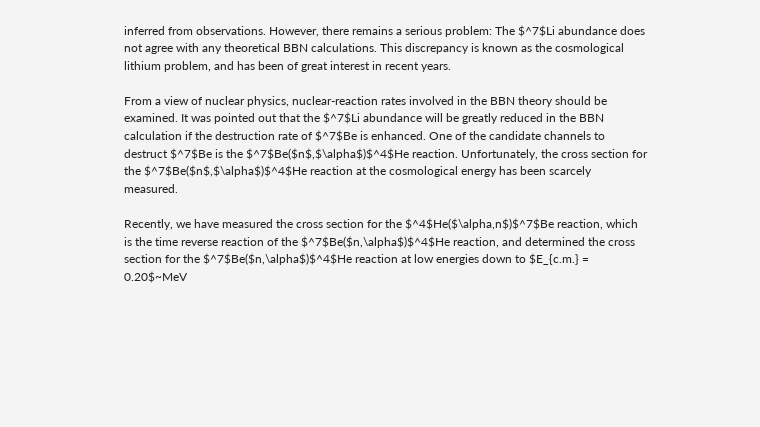inferred from observations. However, there remains a serious problem: The $^7$Li abundance does not agree with any theoretical BBN calculations. This discrepancy is known as the cosmological lithium problem, and has been of great interest in recent years.

From a view of nuclear physics, nuclear-reaction rates involved in the BBN theory should be examined. It was pointed out that the $^7$Li abundance will be greatly reduced in the BBN calculation if the destruction rate of $^7$Be is enhanced. One of the candidate channels to destruct $^7$Be is the $^7$Be($n$,$\alpha$)$^4$He reaction. Unfortunately, the cross section for the $^7$Be($n$,$\alpha$)$^4$He reaction at the cosmological energy has been scarcely measured.

Recently, we have measured the cross section for the $^4$He($\alpha,n$)$^7$Be reaction, which is the time reverse reaction of the $^7$Be($n,\alpha$)$^4$He reaction, and determined the cross section for the $^7$Be($n,\alpha$)$^4$He reaction at low energies down to $E_{c.m.} = 0.20$~MeV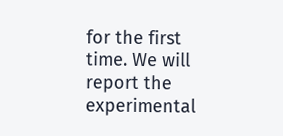for the first time. We will report the experimental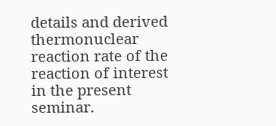details and derived thermonuclear reaction rate of the reaction of interest in the present seminar.